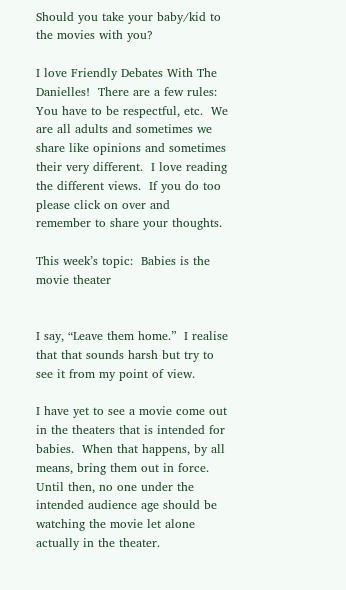Should you take your baby/kid to the movies with you?

I love Friendly Debates With The Danielles!  There are a few rules:  You have to be respectful, etc.  We are all adults and sometimes we share like opinions and sometimes their very different.  I love reading the different views.  If you do too please click on over and remember to share your thoughts.

This week’s topic:  Babies is the movie theater


I say, “Leave them home.”  I realise that that sounds harsh but try to see it from my point of view.

I have yet to see a movie come out in the theaters that is intended for babies.  When that happens, by all means, bring them out in force.  Until then, no one under the intended audience age should be watching the movie let alone actually in the theater.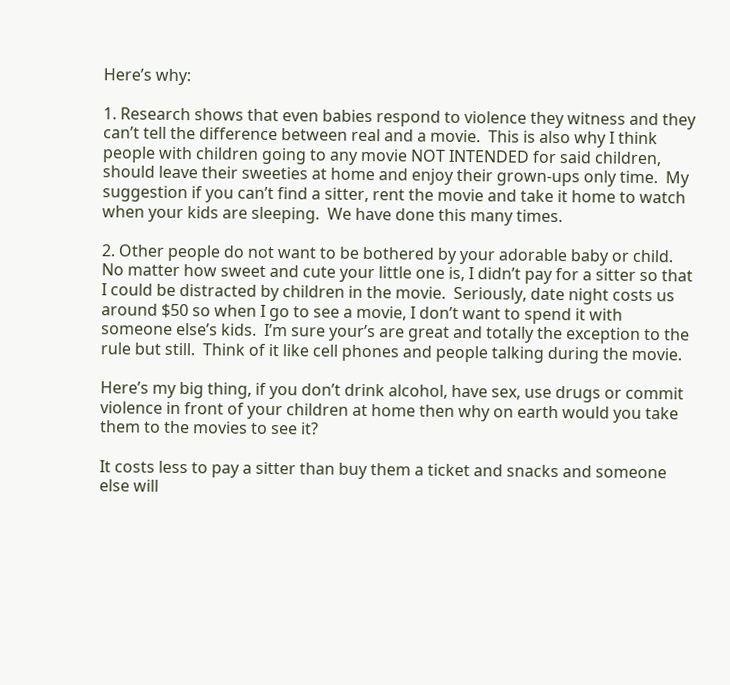Here’s why:

1. Research shows that even babies respond to violence they witness and they can’t tell the difference between real and a movie.  This is also why I think people with children going to any movie NOT INTENDED for said children, should leave their sweeties at home and enjoy their grown-ups only time.  My suggestion if you can’t find a sitter, rent the movie and take it home to watch when your kids are sleeping.  We have done this many times.

2. Other people do not want to be bothered by your adorable baby or child.  No matter how sweet and cute your little one is, I didn’t pay for a sitter so that I could be distracted by children in the movie.  Seriously, date night costs us around $50 so when I go to see a movie, I don’t want to spend it with someone else’s kids.  I’m sure your’s are great and totally the exception to the rule but still.  Think of it like cell phones and people talking during the movie.

Here’s my big thing, if you don’t drink alcohol, have sex, use drugs or commit violence in front of your children at home then why on earth would you take them to the movies to see it?

It costs less to pay a sitter than buy them a ticket and snacks and someone else will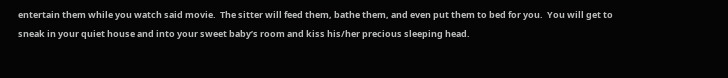entertain them while you watch said movie.  The sitter will feed them, bathe them, and even put them to bed for you.  You will get to sneak in your quiet house and into your sweet baby’s room and kiss his/her precious sleeping head.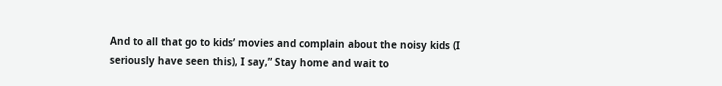And to all that go to kids’ movies and complain about the noisy kids (I seriously have seen this), I say,” Stay home and wait to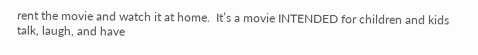rent the movie and watch it at home.  It’s a movie INTENDED for children and kids talk, laugh, and have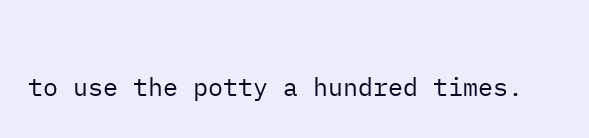to use the potty a hundred times.